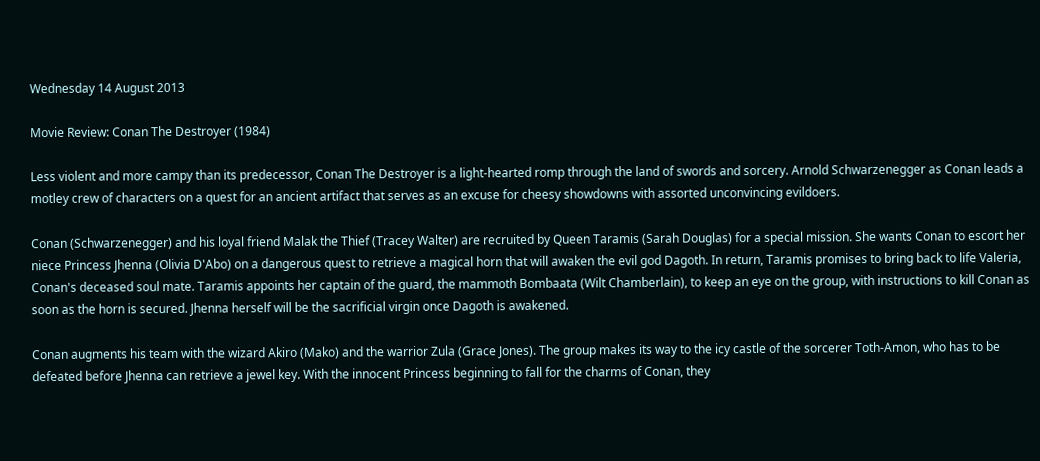Wednesday 14 August 2013

Movie Review: Conan The Destroyer (1984)

Less violent and more campy than its predecessor, Conan The Destroyer is a light-hearted romp through the land of swords and sorcery. Arnold Schwarzenegger as Conan leads a motley crew of characters on a quest for an ancient artifact that serves as an excuse for cheesy showdowns with assorted unconvincing evildoers.

Conan (Schwarzenegger) and his loyal friend Malak the Thief (Tracey Walter) are recruited by Queen Taramis (Sarah Douglas) for a special mission. She wants Conan to escort her niece Princess Jhenna (Olivia D'Abo) on a dangerous quest to retrieve a magical horn that will awaken the evil god Dagoth. In return, Taramis promises to bring back to life Valeria, Conan's deceased soul mate. Taramis appoints her captain of the guard, the mammoth Bombaata (Wilt Chamberlain), to keep an eye on the group, with instructions to kill Conan as soon as the horn is secured. Jhenna herself will be the sacrificial virgin once Dagoth is awakened.

Conan augments his team with the wizard Akiro (Mako) and the warrior Zula (Grace Jones). The group makes its way to the icy castle of the sorcerer Toth-Amon, who has to be defeated before Jhenna can retrieve a jewel key. With the innocent Princess beginning to fall for the charms of Conan, they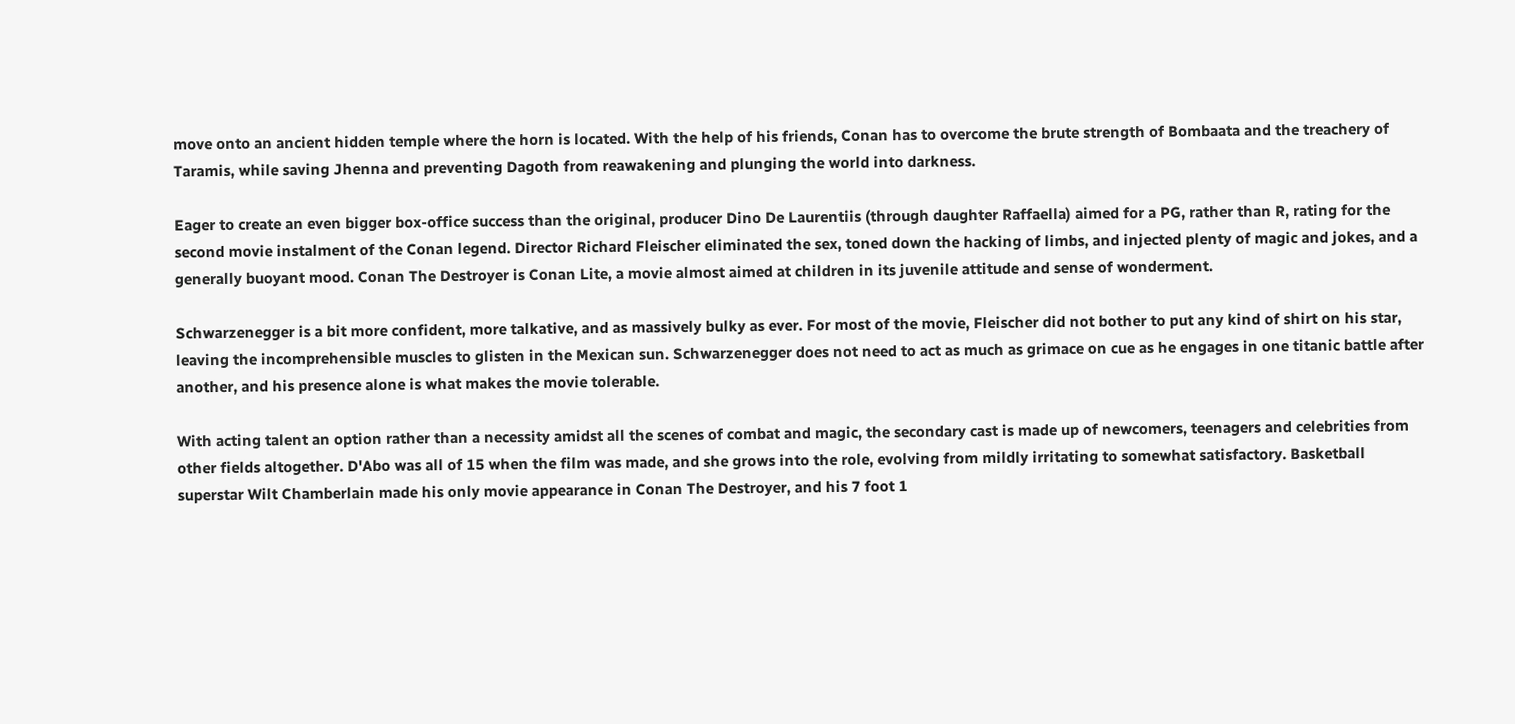move onto an ancient hidden temple where the horn is located. With the help of his friends, Conan has to overcome the brute strength of Bombaata and the treachery of Taramis, while saving Jhenna and preventing Dagoth from reawakening and plunging the world into darkness.

Eager to create an even bigger box-office success than the original, producer Dino De Laurentiis (through daughter Raffaella) aimed for a PG, rather than R, rating for the second movie instalment of the Conan legend. Director Richard Fleischer eliminated the sex, toned down the hacking of limbs, and injected plenty of magic and jokes, and a generally buoyant mood. Conan The Destroyer is Conan Lite, a movie almost aimed at children in its juvenile attitude and sense of wonderment.

Schwarzenegger is a bit more confident, more talkative, and as massively bulky as ever. For most of the movie, Fleischer did not bother to put any kind of shirt on his star, leaving the incomprehensible muscles to glisten in the Mexican sun. Schwarzenegger does not need to act as much as grimace on cue as he engages in one titanic battle after another, and his presence alone is what makes the movie tolerable.

With acting talent an option rather than a necessity amidst all the scenes of combat and magic, the secondary cast is made up of newcomers, teenagers and celebrities from other fields altogether. D'Abo was all of 15 when the film was made, and she grows into the role, evolving from mildly irritating to somewhat satisfactory. Basketball superstar Wilt Chamberlain made his only movie appearance in Conan The Destroyer, and his 7 foot 1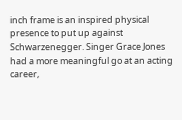inch frame is an inspired physical presence to put up against Schwarzenegger. Singer Grace Jones had a more meaningful go at an acting career,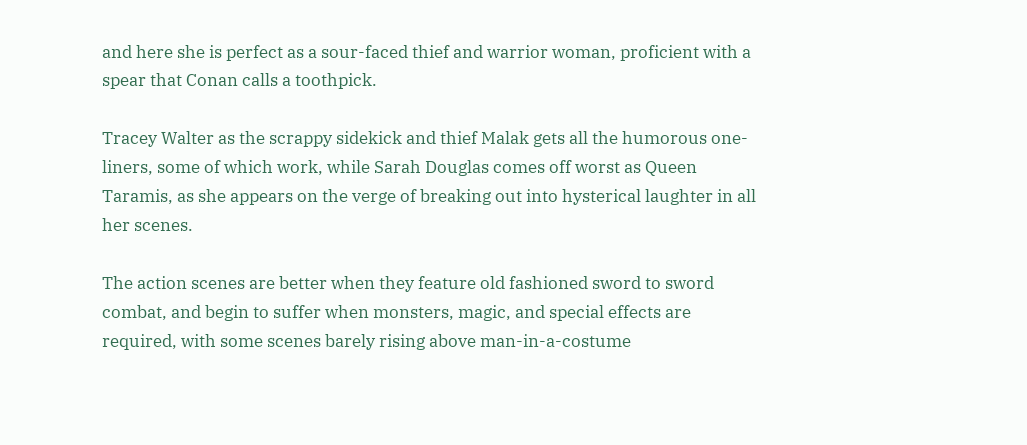and here she is perfect as a sour-faced thief and warrior woman, proficient with a spear that Conan calls a toothpick.

Tracey Walter as the scrappy sidekick and thief Malak gets all the humorous one-liners, some of which work, while Sarah Douglas comes off worst as Queen Taramis, as she appears on the verge of breaking out into hysterical laughter in all her scenes.

The action scenes are better when they feature old fashioned sword to sword combat, and begin to suffer when monsters, magic, and special effects are required, with some scenes barely rising above man-in-a-costume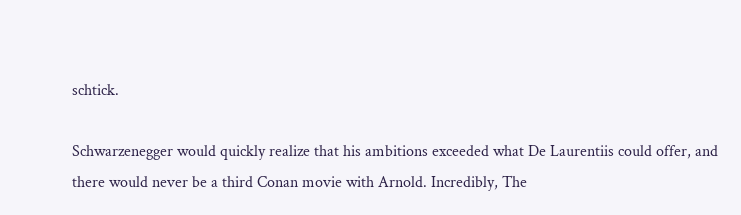schtick.

Schwarzenegger would quickly realize that his ambitions exceeded what De Laurentiis could offer, and there would never be a third Conan movie with Arnold. Incredibly, The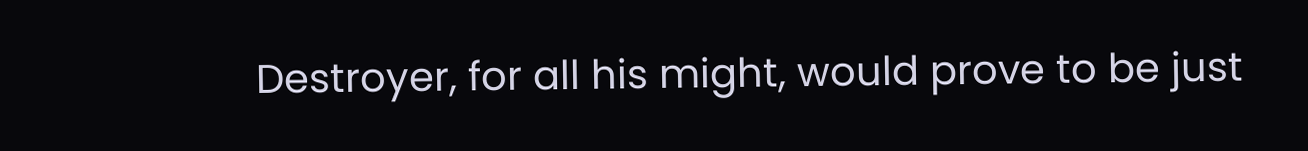Destroyer, for all his might, would prove to be just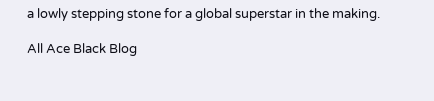a lowly stepping stone for a global superstar in the making.

All Ace Black Blog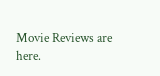Movie Reviews are here.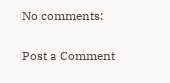No comments:

Post a Comment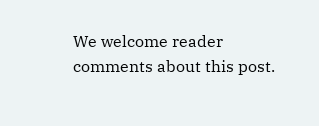We welcome reader comments about this post.